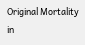Original Mortality in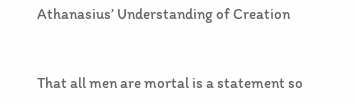Athanasius’ Understanding of Creation


That all men are mortal is a statement so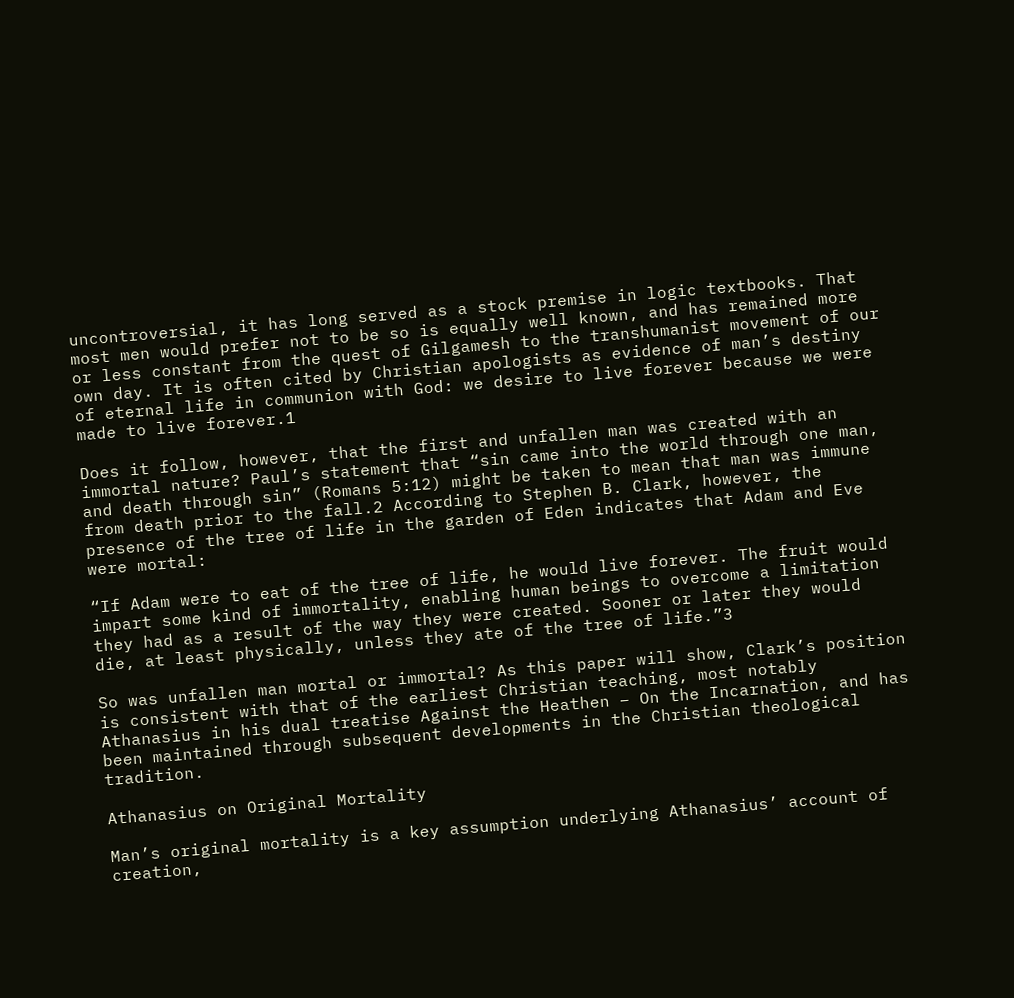uncontroversial, it has long served as a stock premise in logic textbooks. That most men would prefer not to be so is equally well known, and has remained more or less constant from the quest of Gilgamesh to the transhumanist movement of our own day. It is often cited by Christian apologists as evidence of man’s destiny of eternal life in communion with God: we desire to live forever because we were made to live forever.1

Does it follow, however, that the first and unfallen man was created with an immortal nature? Paul’s statement that “sin came into the world through one man, and death through sin” (Romans 5:12) might be taken to mean that man was immune from death prior to the fall.2 According to Stephen B. Clark, however, the presence of the tree of life in the garden of Eden indicates that Adam and Eve were mortal:

“If Adam were to eat of the tree of life, he would live forever. The fruit would impart some kind of immortality, enabling human beings to overcome a limitation they had as a result of the way they were created. Sooner or later they would die, at least physically, unless they ate of the tree of life.”3

So was unfallen man mortal or immortal? As this paper will show, Clark’s position is consistent with that of the earliest Christian teaching, most notably Athanasius in his dual treatise Against the Heathen – On the Incarnation, and has been maintained through subsequent developments in the Christian theological tradition.

Athanasius on Original Mortality

Man’s original mortality is a key assumption underlying Athanasius’ account of creation,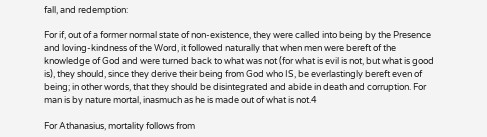fall, and redemption:

For if, out of a former normal state of non-existence, they were called into being by the Presence and loving-kindness of the Word, it followed naturally that when men were bereft of the knowledge of God and were turned back to what was not (for what is evil is not, but what is good is), they should, since they derive their being from God who IS, be everlastingly bereft even of being; in other words, that they should be disintegrated and abide in death and corruption. For man is by nature mortal, inasmuch as he is made out of what is not.4

For Athanasius, mortality follows from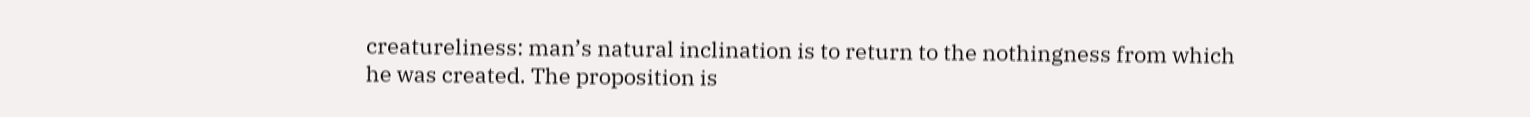creatureliness: man’s natural inclination is to return to the nothingness from which he was created. The proposition is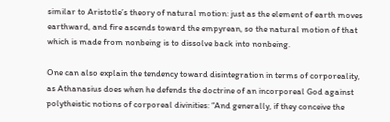similar to Aristotle’s theory of natural motion: just as the element of earth moves earthward, and fire ascends toward the empyrean, so the natural motion of that which is made from nonbeing is to dissolve back into nonbeing.

One can also explain the tendency toward disintegration in terms of corporeality, as Athanasius does when he defends the doctrine of an incorporeal God against polytheistic notions of corporeal divinities: “And generally, if they conceive the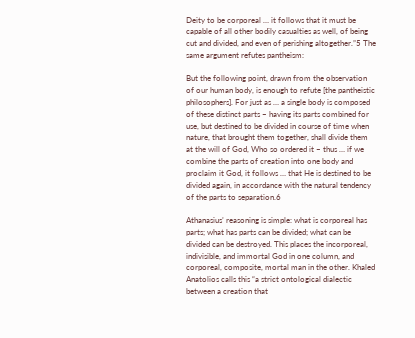Deity to be corporeal … it follows that it must be capable of all other bodily casualties as well, of being cut and divided, and even of perishing altogether.”5 The same argument refutes pantheism:

But the following point, drawn from the observation of our human body, is enough to refute [the pantheistic philosophers]. For just as … a single body is composed of these distinct parts – having its parts combined for use, but destined to be divided in course of time when nature, that brought them together, shall divide them at the will of God, Who so ordered it – thus … if we combine the parts of creation into one body and proclaim it God, it follows … that He is destined to be divided again, in accordance with the natural tendency of the parts to separation.6

Athanasius’ reasoning is simple: what is corporeal has parts; what has parts can be divided; what can be divided can be destroyed. This places the incorporeal, indivisible, and immortal God in one column, and corporeal, composite, mortal man in the other. Khaled Anatolios calls this “a strict ontological dialectic between a creation that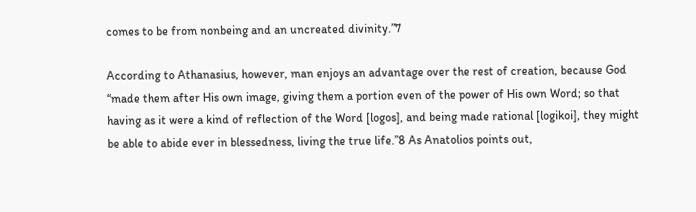comes to be from nonbeing and an uncreated divinity.”7

According to Athanasius, however, man enjoys an advantage over the rest of creation, because God “made them after His own image, giving them a portion even of the power of His own Word; so that having as it were a kind of reflection of the Word [logos], and being made rational [logikoi], they might be able to abide ever in blessedness, living the true life.”8 As Anatolios points out,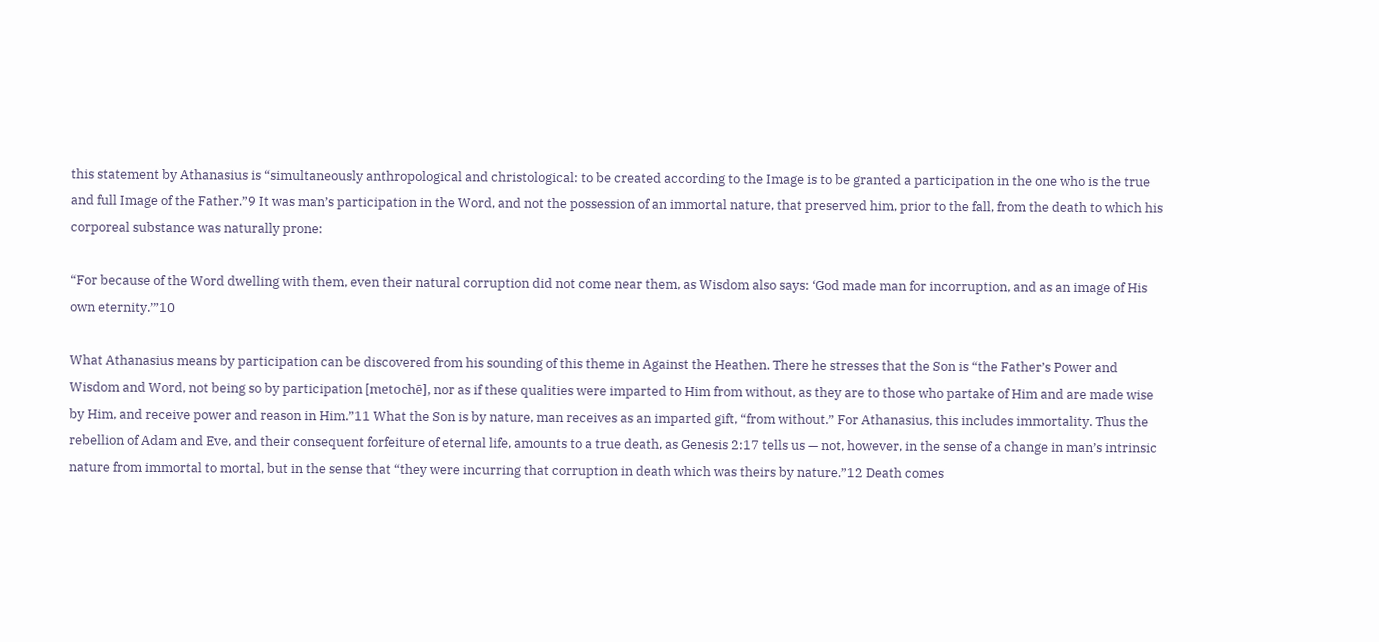this statement by Athanasius is “simultaneously anthropological and christological: to be created according to the Image is to be granted a participation in the one who is the true and full Image of the Father.”9 It was man’s participation in the Word, and not the possession of an immortal nature, that preserved him, prior to the fall, from the death to which his corporeal substance was naturally prone:

“For because of the Word dwelling with them, even their natural corruption did not come near them, as Wisdom also says: ‘God made man for incorruption, and as an image of His own eternity.’”10

What Athanasius means by participation can be discovered from his sounding of this theme in Against the Heathen. There he stresses that the Son is “the Father’s Power and Wisdom and Word, not being so by participation [metochē], nor as if these qualities were imparted to Him from without, as they are to those who partake of Him and are made wise by Him, and receive power and reason in Him.”11 What the Son is by nature, man receives as an imparted gift, “from without.” For Athanasius, this includes immortality. Thus the rebellion of Adam and Eve, and their consequent forfeiture of eternal life, amounts to a true death, as Genesis 2:17 tells us — not, however, in the sense of a change in man’s intrinsic nature from immortal to mortal, but in the sense that “they were incurring that corruption in death which was theirs by nature.”12 Death comes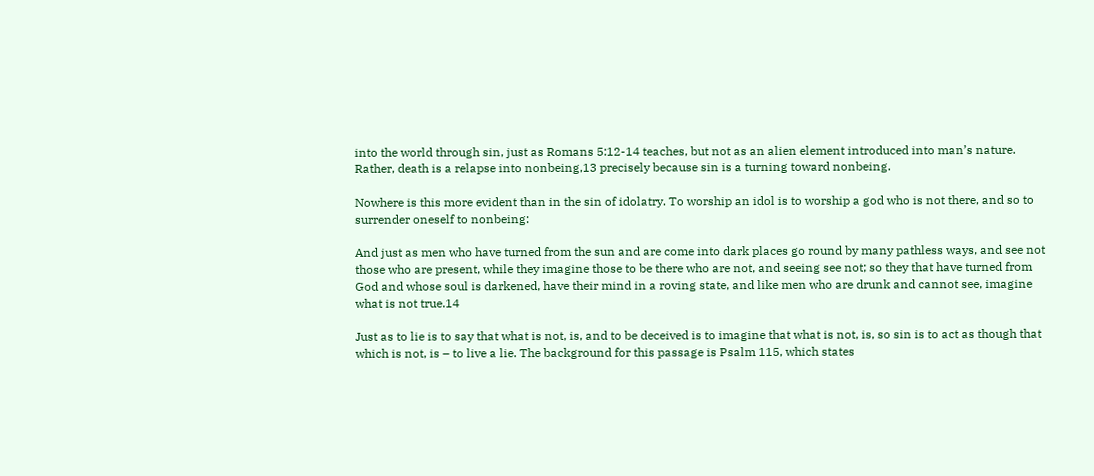into the world through sin, just as Romans 5:12-14 teaches, but not as an alien element introduced into man’s nature. Rather, death is a relapse into nonbeing,13 precisely because sin is a turning toward nonbeing.

Nowhere is this more evident than in the sin of idolatry. To worship an idol is to worship a god who is not there, and so to surrender oneself to nonbeing:

And just as men who have turned from the sun and are come into dark places go round by many pathless ways, and see not those who are present, while they imagine those to be there who are not, and seeing see not; so they that have turned from God and whose soul is darkened, have their mind in a roving state, and like men who are drunk and cannot see, imagine what is not true.14

Just as to lie is to say that what is not, is, and to be deceived is to imagine that what is not, is, so sin is to act as though that which is not, is – to live a lie. The background for this passage is Psalm 115, which states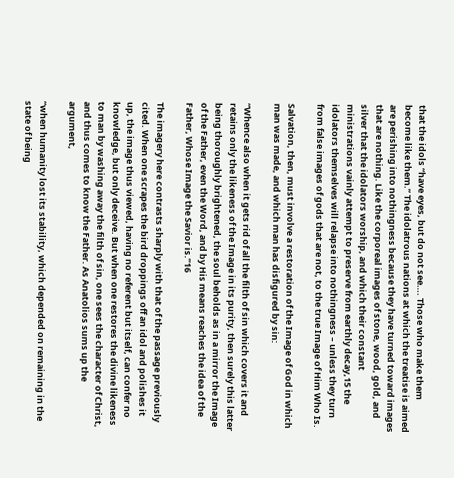that the idols “have eyes, but do not see…. Those who make them become like them.” The idolatrous nations at which the treatise is aimed are perishing into nothingness because they have turned toward images that are nothing. Like the corporeal images of stone, wood, gold, and silver that the idolators worship, and which their constant ministrations vainly attempt to preserve from earthly decay,15 the idolators themselves will relapse into nothingness – unless they turn from false images of gods that are not, to the true Image of Him Who Is.

Salvation, then, must involve a restoration of the Image of God in which man was made, and which man has disfigured by sin:

“Whence also when it gets rid of all the filth of sin which covers it and retains only the likeness of the Image in its purity, then surely this latter being thoroughly brightened, the soul beholds as in a mirror the Image of the Father, even the Word, and by His means reaches the idea of the Father, Whose Image the Savior is.”16

The imagery here contrasts sharply with that of the passage previously cited. When one scrapes the bird droppings off an idol and polishes it up, the image thus viewed, having no referent but itself, can confer no knowledge, but only deceive. But when one restores the divine likeness to man by washing away the filth of sin, one sees the character of Christ, and thus comes to know the Father. As Anatolios sums up the argument,

“when humanity lost its stability, which depended on remaining in the state of being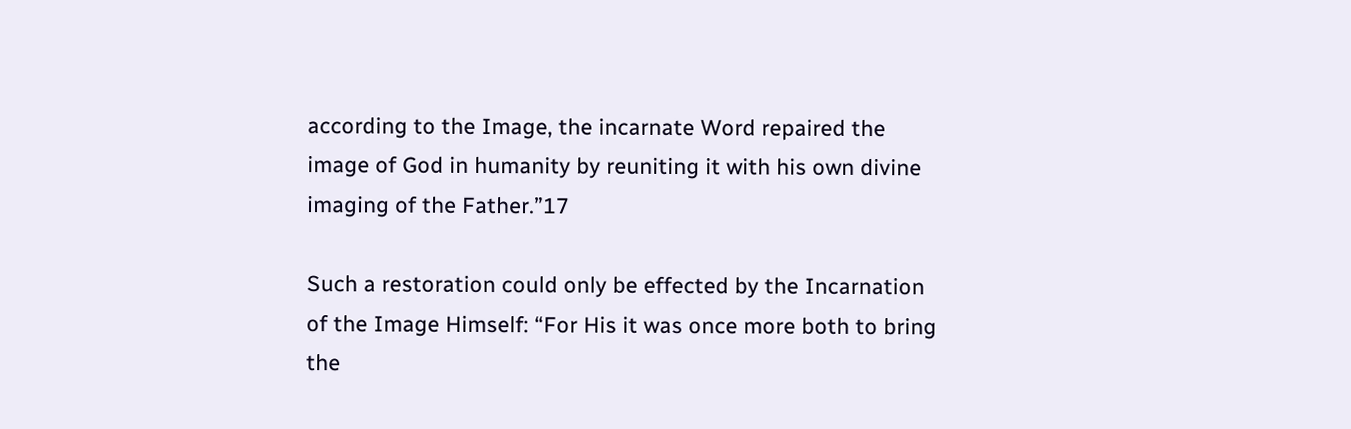according to the Image, the incarnate Word repaired the image of God in humanity by reuniting it with his own divine imaging of the Father.”17

Such a restoration could only be effected by the Incarnation of the Image Himself: “For His it was once more both to bring the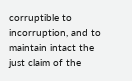corruptible to incorruption, and to maintain intact the just claim of the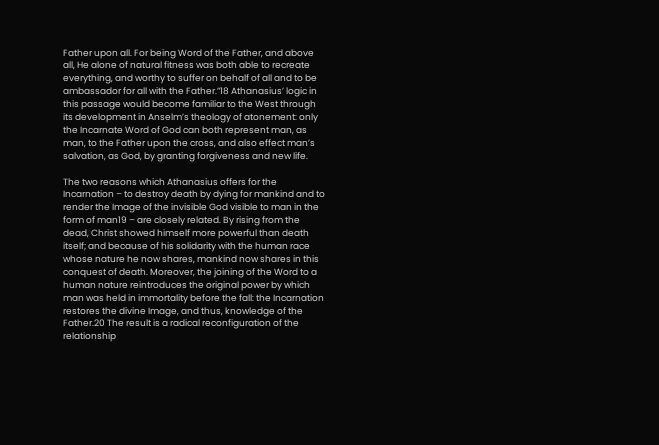Father upon all. For being Word of the Father, and above all, He alone of natural fitness was both able to recreate everything, and worthy to suffer on behalf of all and to be ambassador for all with the Father.”18 Athanasius’ logic in this passage would become familiar to the West through its development in Anselm’s theology of atonement: only the Incarnate Word of God can both represent man, as man, to the Father upon the cross, and also effect man’s salvation, as God, by granting forgiveness and new life.

The two reasons which Athanasius offers for the Incarnation – to destroy death by dying for mankind and to render the Image of the invisible God visible to man in the form of man19 – are closely related. By rising from the dead, Christ showed himself more powerful than death itself; and because of his solidarity with the human race whose nature he now shares, mankind now shares in this conquest of death. Moreover, the joining of the Word to a human nature reintroduces the original power by which man was held in immortality before the fall: the Incarnation restores the divine Image, and thus, knowledge of the Father.20 The result is a radical reconfiguration of the relationship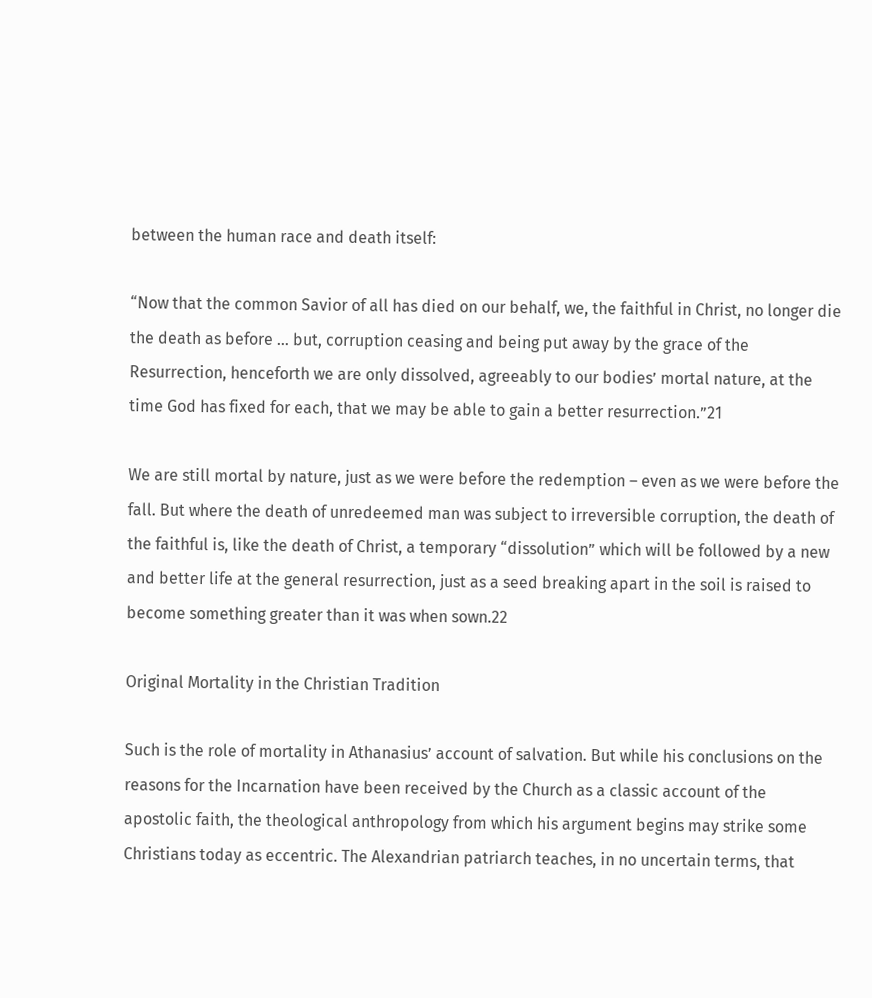between the human race and death itself:

“Now that the common Savior of all has died on our behalf, we, the faithful in Christ, no longer die the death as before … but, corruption ceasing and being put away by the grace of the Resurrection, henceforth we are only dissolved, agreeably to our bodies’ mortal nature, at the time God has fixed for each, that we may be able to gain a better resurrection.”21

We are still mortal by nature, just as we were before the redemption – even as we were before the fall. But where the death of unredeemed man was subject to irreversible corruption, the death of the faithful is, like the death of Christ, a temporary “dissolution” which will be followed by a new and better life at the general resurrection, just as a seed breaking apart in the soil is raised to become something greater than it was when sown.22

Original Mortality in the Christian Tradition

Such is the role of mortality in Athanasius’ account of salvation. But while his conclusions on the reasons for the Incarnation have been received by the Church as a classic account of the apostolic faith, the theological anthropology from which his argument begins may strike some Christians today as eccentric. The Alexandrian patriarch teaches, in no uncertain terms, that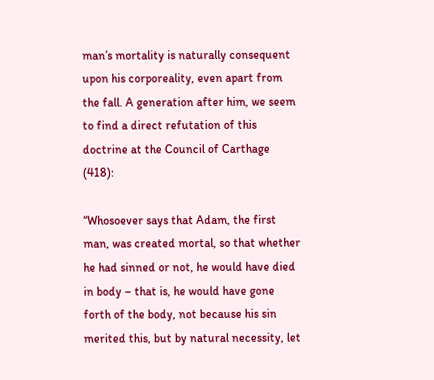man’s mortality is naturally consequent upon his corporeality, even apart from the fall. A generation after him, we seem to find a direct refutation of this doctrine at the Council of Carthage (418):

“Whosoever says that Adam, the first man, was created mortal, so that whether he had sinned or not, he would have died in body – that is, he would have gone forth of the body, not because his sin merited this, but by natural necessity, let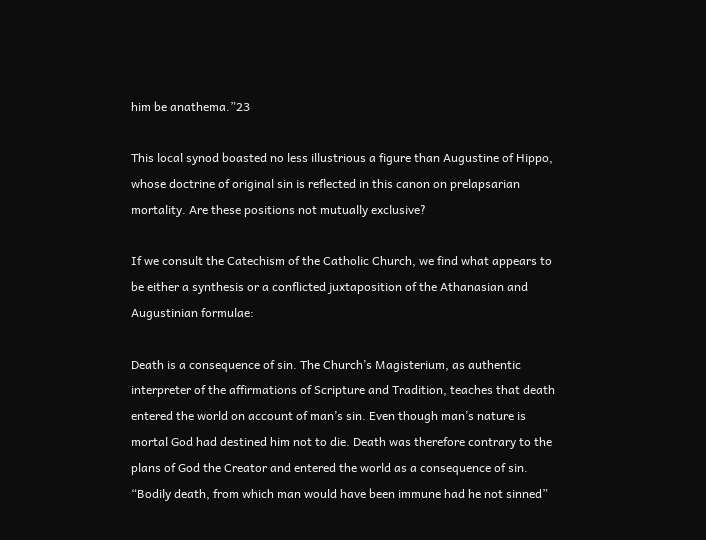him be anathema.”23

This local synod boasted no less illustrious a figure than Augustine of Hippo, whose doctrine of original sin is reflected in this canon on prelapsarian mortality. Are these positions not mutually exclusive?

If we consult the Catechism of the Catholic Church, we find what appears to be either a synthesis or a conflicted juxtaposition of the Athanasian and Augustinian formulae:

Death is a consequence of sin. The Church’s Magisterium, as authentic interpreter of the affirmations of Scripture and Tradition, teaches that death entered the world on account of man’s sin. Even though man’s nature is mortal God had destined him not to die. Death was therefore contrary to the plans of God the Creator and entered the world as a consequence of sin. “Bodily death, from which man would have been immune had he not sinned”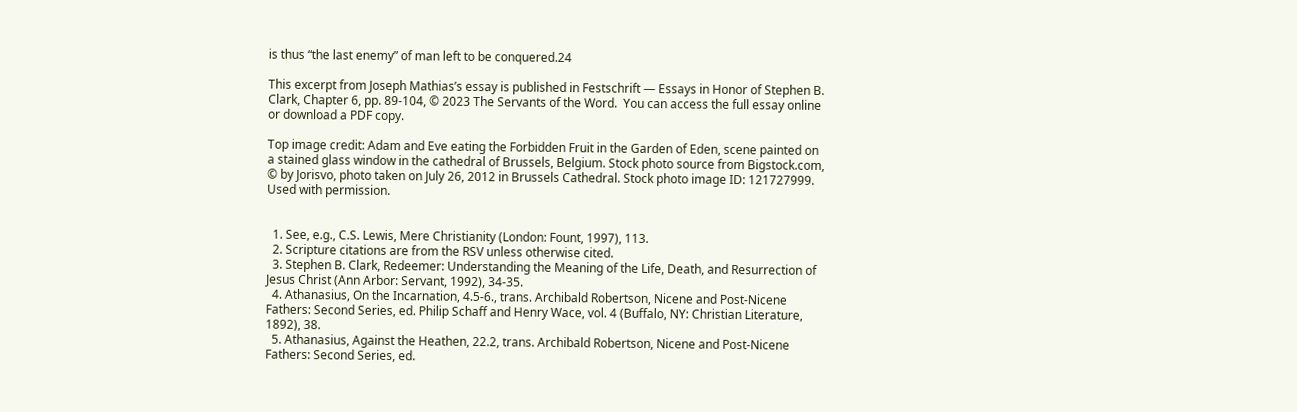is thus “the last enemy” of man left to be conquered.24

This excerpt from Joseph Mathias’s essay is published in Festschrift — Essays in Honor of Stephen B. Clark, Chapter 6, pp. 89-104, © 2023 The Servants of the Word.  You can access the full essay online or download a PDF copy.

Top image credit: Adam and Eve eating the Forbidden Fruit in the Garden of Eden, scene painted on a stained glass window in the cathedral of Brussels, Belgium. Stock photo source from Bigstock.com, © by Jorisvo, photo taken on July 26, 2012 in Brussels Cathedral. Stock photo image ID: 121727999. Used with permission.


  1. See, e.g., C.S. Lewis, Mere Christianity (London: Fount, 1997), 113.
  2. Scripture citations are from the RSV unless otherwise cited.
  3. Stephen B. Clark, Redeemer: Understanding the Meaning of the Life, Death, and Resurrection of Jesus Christ (Ann Arbor: Servant, 1992), 34-35.
  4. Athanasius, On the Incarnation, 4.5-6., trans. Archibald Robertson, Nicene and Post-Nicene Fathers: Second Series, ed. Philip Schaff and Henry Wace, vol. 4 (Buffalo, NY: Christian Literature, 1892), 38.
  5. Athanasius, Against the Heathen, 22.2, trans. Archibald Robertson, Nicene and Post-Nicene Fathers: Second Series, ed.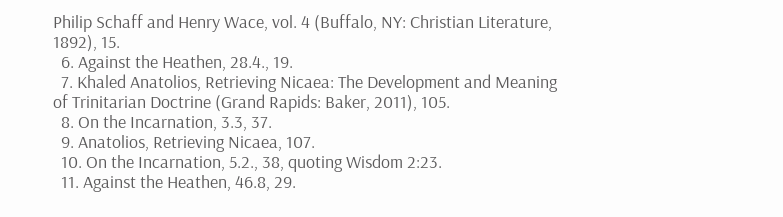Philip Schaff and Henry Wace, vol. 4 (Buffalo, NY: Christian Literature, 1892), 15.
  6. Against the Heathen, 28.4., 19.
  7. Khaled Anatolios, Retrieving Nicaea: The Development and Meaning of Trinitarian Doctrine (Grand Rapids: Baker, 2011), 105.
  8. On the Incarnation, 3.3, 37.
  9. Anatolios, Retrieving Nicaea, 107.
  10. On the Incarnation, 5.2., 38, quoting Wisdom 2:23.
  11. Against the Heathen, 46.8, 29.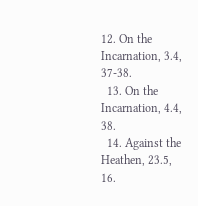12. On the Incarnation, 3.4, 37-38.
  13. On the Incarnation, 4.4, 38.
  14. Against the Heathen, 23.5, 16.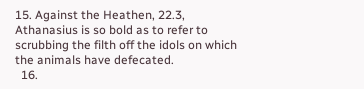15. Against the Heathen, 22.3, Athanasius is so bold as to refer to scrubbing the filth off the idols on which the animals have defecated.
  16.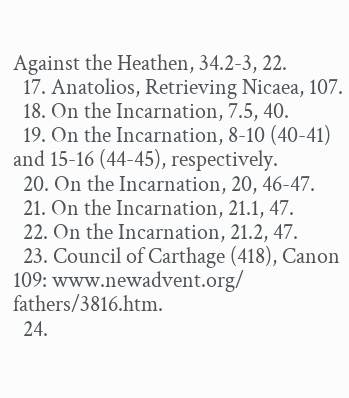Against the Heathen, 34.2-3, 22.
  17. Anatolios, Retrieving Nicaea, 107.
  18. On the Incarnation, 7.5, 40.
  19. On the Incarnation, 8-10 (40-41) and 15-16 (44-45), respectively.
  20. On the Incarnation, 20, 46-47.
  21. On the Incarnation, 21.1, 47.
  22. On the Incarnation, 21.2, 47.
  23. Council of Carthage (418), Canon 109: www.newadvent.org/ fathers/3816.htm.
  24.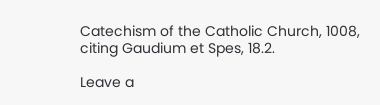Catechism of the Catholic Church, 1008, citing Gaudium et Spes, 18.2.

Leave a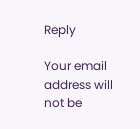Reply

Your email address will not be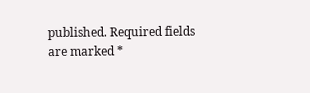published. Required fields are marked *